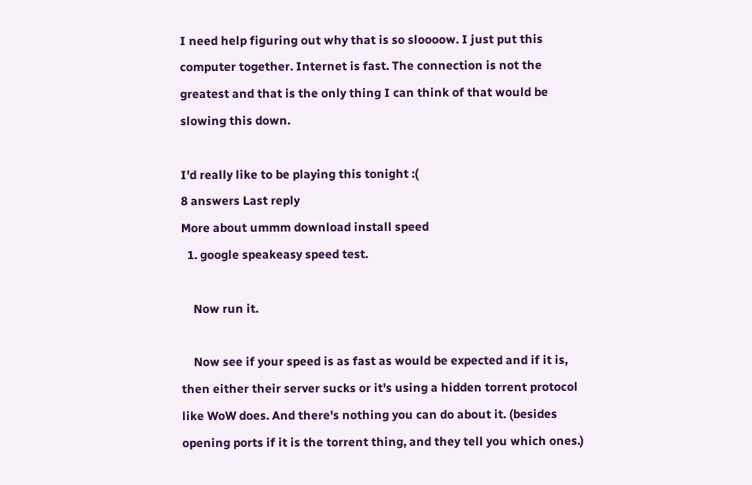I need help figuring out why that is so sloooow. I just put this computer together. Internet is fast. The connection is not the greatest and that is the only thing I can think of that would be slowing this down.

I'd really like to be playing this tonight :(
8 answers Last reply
More about ummm download install speed
  1. google speakeasy speed test.

    Now run it.

    Now see if your speed is as fast as would be expected and if it is, then either their server sucks or it's using a hidden torrent protocol like WoW does. And there's nothing you can do about it. (besides opening ports if it is the torrent thing, and they tell you which ones.)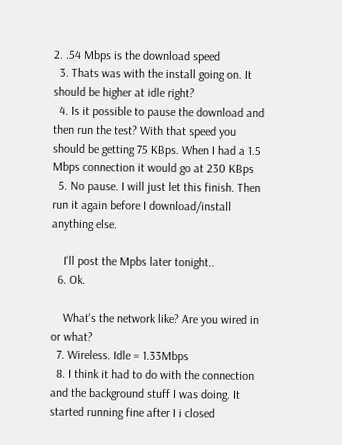2. .54 Mbps is the download speed
  3. Thats was with the install going on. It should be higher at idle right?
  4. Is it possible to pause the download and then run the test? With that speed you should be getting 75 KBps. When I had a 1.5 Mbps connection it would go at 230 KBps
  5. No pause. I will just let this finish. Then run it again before I download/install anything else.

    I'll post the Mpbs later tonight..
  6. Ok.

    What's the network like? Are you wired in or what?
  7. Wireless. Idle = 1.33Mbps
  8. I think it had to do with the connection and the background stuff I was doing. It started running fine after I i closed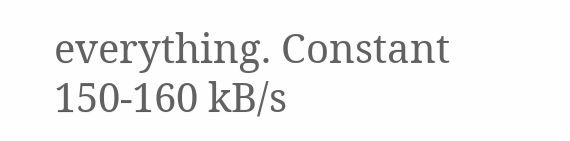everything. Constant 150-160 kB/s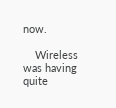now.

    Wireless was having quite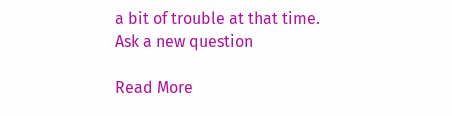a bit of trouble at that time.
Ask a new question

Read More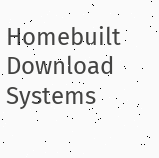Homebuilt Download Systems